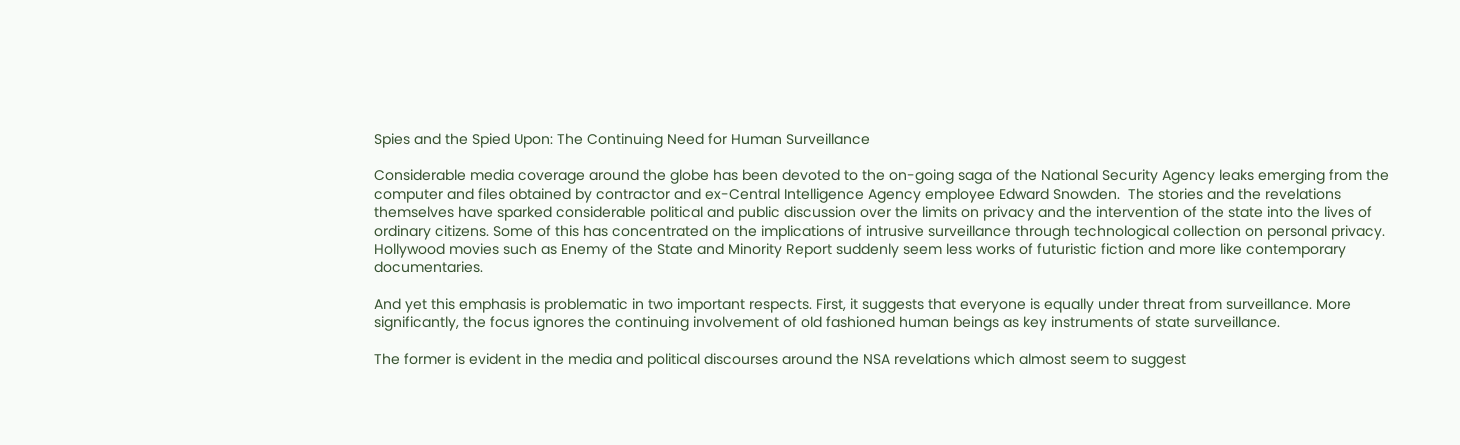Spies and the Spied Upon: The Continuing Need for Human Surveillance

Considerable media coverage around the globe has been devoted to the on-going saga of the National Security Agency leaks emerging from the computer and files obtained by contractor and ex-Central Intelligence Agency employee Edward Snowden.  The stories and the revelations themselves have sparked considerable political and public discussion over the limits on privacy and the intervention of the state into the lives of ordinary citizens. Some of this has concentrated on the implications of intrusive surveillance through technological collection on personal privacy. Hollywood movies such as Enemy of the State and Minority Report suddenly seem less works of futuristic fiction and more like contemporary documentaries.

And yet this emphasis is problematic in two important respects. First, it suggests that everyone is equally under threat from surveillance. More significantly, the focus ignores the continuing involvement of old fashioned human beings as key instruments of state surveillance.

The former is evident in the media and political discourses around the NSA revelations which almost seem to suggest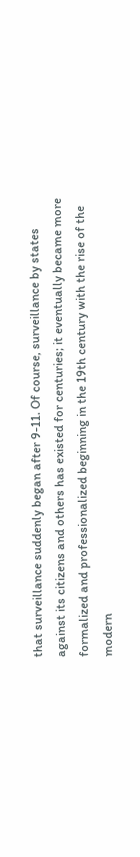that surveillance suddenly began after 9-11. Of course, surveillance by states against its citizens and others has existed for centuries; it eventually became more formalized and professionalized beginning in the 19th century with the rise of the modern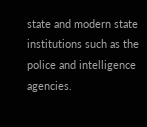state and modern state institutions such as the police and intelligence agencies.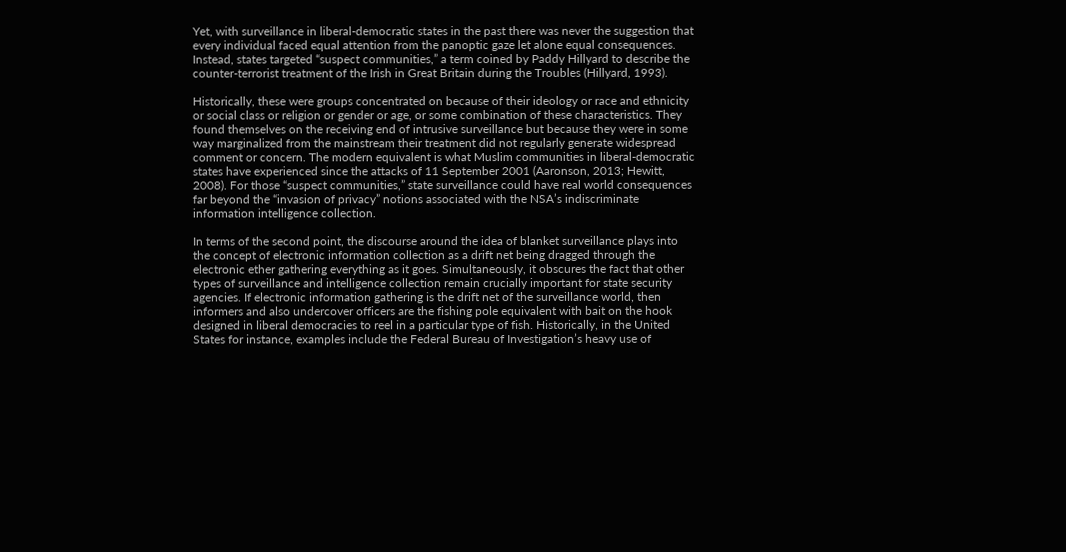Yet, with surveillance in liberal-democratic states in the past there was never the suggestion that every individual faced equal attention from the panoptic gaze let alone equal consequences. Instead, states targeted “suspect communities,” a term coined by Paddy Hillyard to describe the counter-terrorist treatment of the Irish in Great Britain during the Troubles (Hillyard, 1993).

Historically, these were groups concentrated on because of their ideology or race and ethnicity or social class or religion or gender or age, or some combination of these characteristics. They found themselves on the receiving end of intrusive surveillance but because they were in some way marginalized from the mainstream their treatment did not regularly generate widespread comment or concern. The modern equivalent is what Muslim communities in liberal-democratic states have experienced since the attacks of 11 September 2001 (Aaronson, 2013; Hewitt, 2008). For those “suspect communities,” state surveillance could have real world consequences far beyond the “invasion of privacy” notions associated with the NSA’s indiscriminate information intelligence collection.

In terms of the second point, the discourse around the idea of blanket surveillance plays into the concept of electronic information collection as a drift net being dragged through the electronic ether gathering everything as it goes. Simultaneously, it obscures the fact that other types of surveillance and intelligence collection remain crucially important for state security agencies. If electronic information gathering is the drift net of the surveillance world, then informers and also undercover officers are the fishing pole equivalent with bait on the hook designed in liberal democracies to reel in a particular type of fish. Historically, in the United States for instance, examples include the Federal Bureau of Investigation’s heavy use of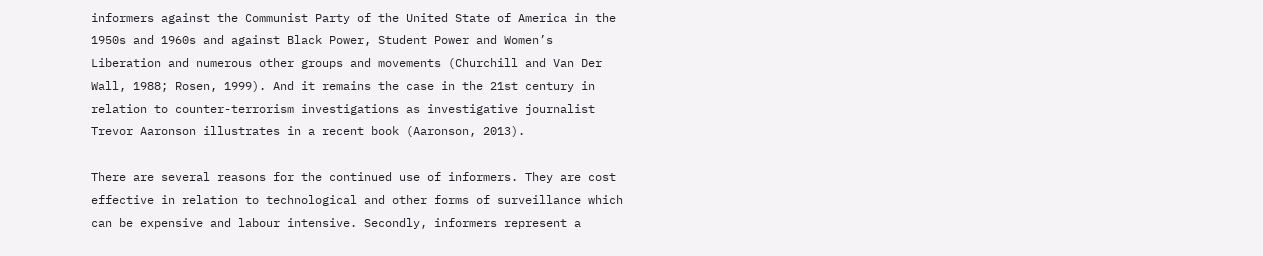informers against the Communist Party of the United State of America in the 1950s and 1960s and against Black Power, Student Power and Women’s Liberation and numerous other groups and movements (Churchill and Van Der Wall, 1988; Rosen, 1999). And it remains the case in the 21st century in relation to counter-terrorism investigations as investigative journalist Trevor Aaronson illustrates in a recent book (Aaronson, 2013).

There are several reasons for the continued use of informers. They are cost effective in relation to technological and other forms of surveillance which can be expensive and labour intensive. Secondly, informers represent a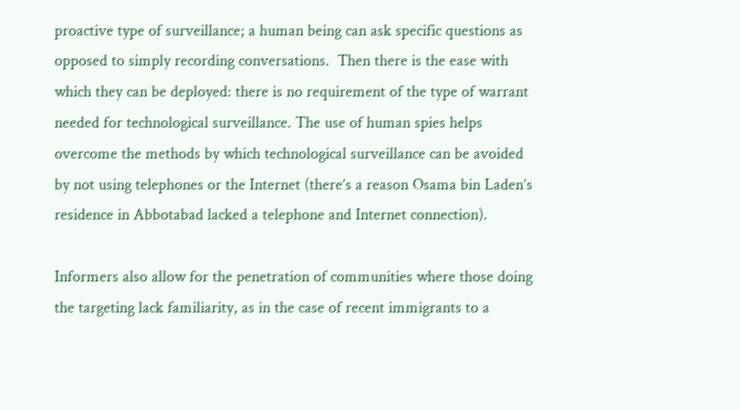proactive type of surveillance; a human being can ask specific questions as opposed to simply recording conversations.  Then there is the ease with which they can be deployed: there is no requirement of the type of warrant needed for technological surveillance. The use of human spies helps overcome the methods by which technological surveillance can be avoided by not using telephones or the Internet (there’s a reason Osama bin Laden’s residence in Abbotabad lacked a telephone and Internet connection).

Informers also allow for the penetration of communities where those doing the targeting lack familiarity, as in the case of recent immigrants to a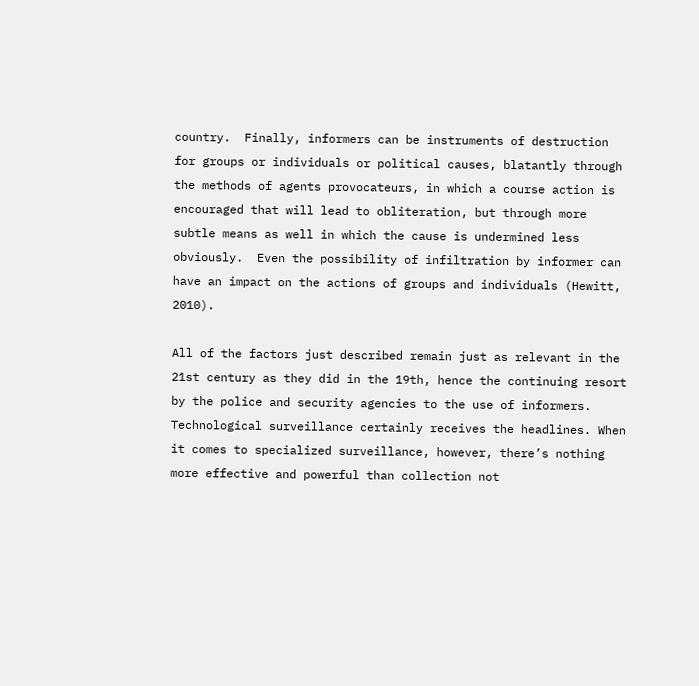country.  Finally, informers can be instruments of destruction for groups or individuals or political causes, blatantly through the methods of agents provocateurs, in which a course action is encouraged that will lead to obliteration, but through more subtle means as well in which the cause is undermined less obviously.  Even the possibility of infiltration by informer can have an impact on the actions of groups and individuals (Hewitt, 2010).

All of the factors just described remain just as relevant in the 21st century as they did in the 19th, hence the continuing resort by the police and security agencies to the use of informers. Technological surveillance certainly receives the headlines. When it comes to specialized surveillance, however, there’s nothing more effective and powerful than collection not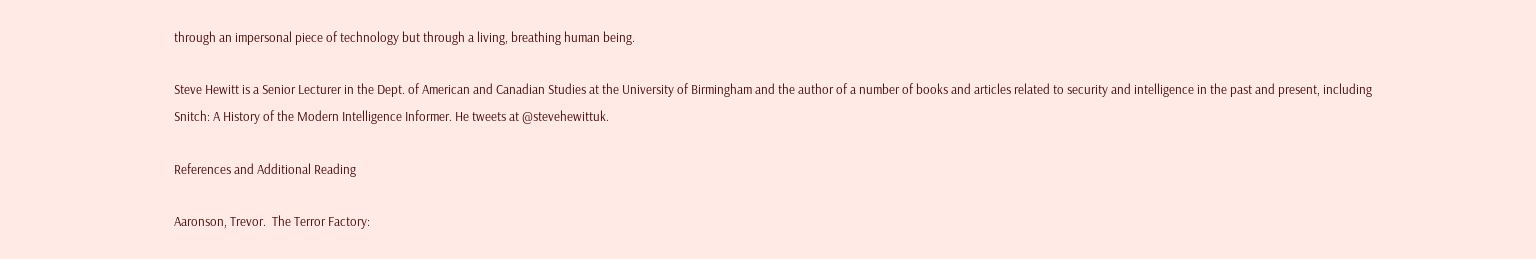through an impersonal piece of technology but through a living, breathing human being.

Steve Hewitt is a Senior Lecturer in the Dept. of American and Canadian Studies at the University of Birmingham and the author of a number of books and articles related to security and intelligence in the past and present, including Snitch: A History of the Modern Intelligence Informer. He tweets at @stevehewittuk.

References and Additional Reading

Aaronson, Trevor.  The Terror Factory: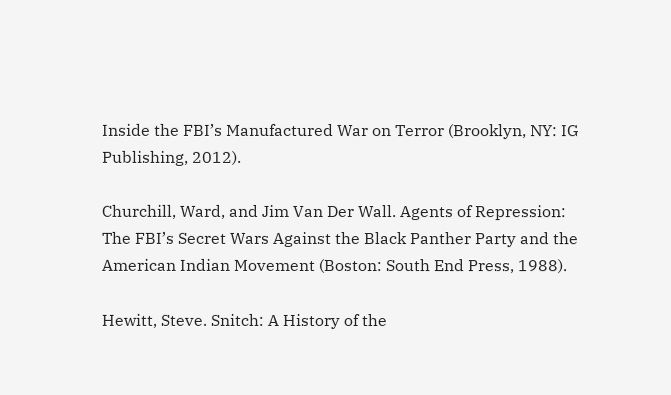Inside the FBI’s Manufactured War on Terror (Brooklyn, NY: IG Publishing, 2012).

Churchill, Ward, and Jim Van Der Wall. Agents of Repression: The FBI’s Secret Wars Against the Black Panther Party and the American Indian Movement (Boston: South End Press, 1988).

Hewitt, Steve. Snitch: A History of the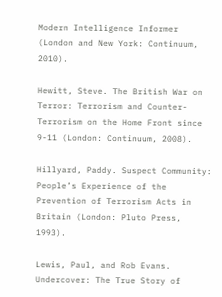Modern Intelligence Informer (London and New York: Continuum, 2010).

Hewitt, Steve. The British War on Terror: Terrorism and Counter-Terrorism on the Home Front since 9-11 (London: Continuum, 2008).

Hillyard, Paddy. Suspect Community: People’s Experience of the Prevention of Terrorism Acts in Britain (London: Pluto Press, 1993).

Lewis, Paul, and Rob Evans. Undercover: The True Story of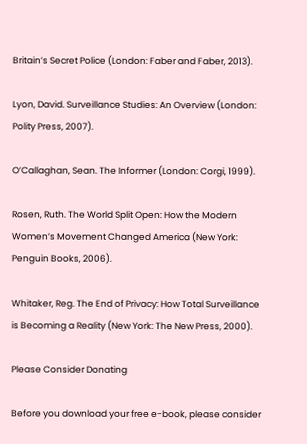Britain’s Secret Police (London: Faber and Faber, 2013).

Lyon, David. Surveillance Studies: An Overview (London: Polity Press, 2007).

O’Callaghan, Sean. The Informer (London: Corgi, 1999).

Rosen, Ruth. The World Split Open: How the Modern Women’s Movement Changed America (New York: Penguin Books, 2006).

Whitaker, Reg. The End of Privacy: How Total Surveillance is Becoming a Reality (New York: The New Press, 2000).

Please Consider Donating

Before you download your free e-book, please consider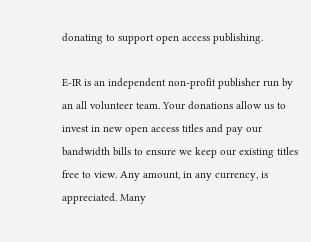donating to support open access publishing.

E-IR is an independent non-profit publisher run by an all volunteer team. Your donations allow us to invest in new open access titles and pay our bandwidth bills to ensure we keep our existing titles free to view. Any amount, in any currency, is appreciated. Many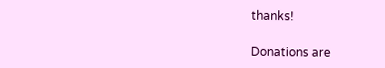thanks!

Donations are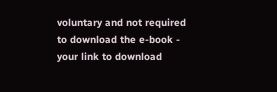voluntary and not required to download the e-book - your link to download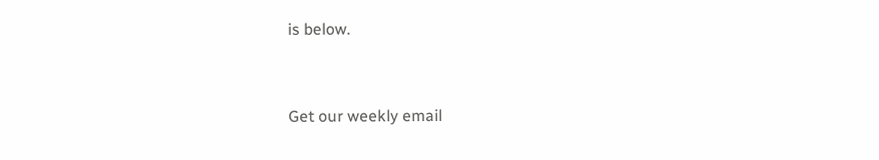is below.


Get our weekly email